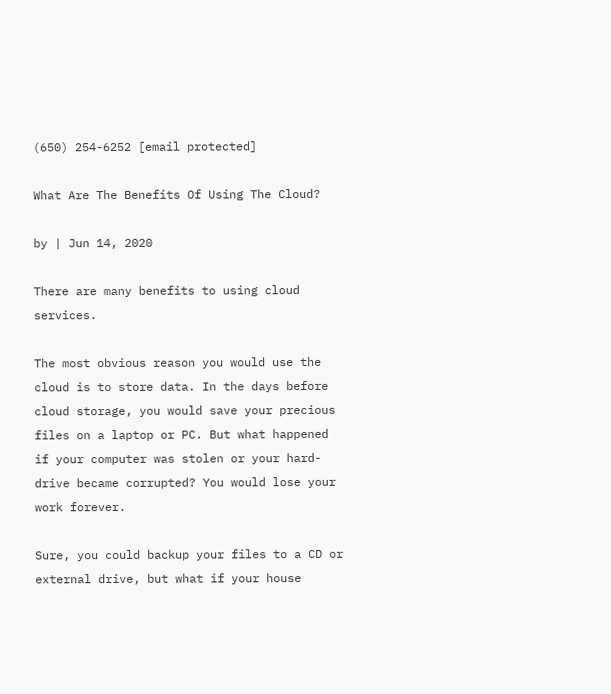(650) 254-6252 [email protected]

What Are The Benefits Of Using The Cloud?

by | Jun 14, 2020

There are many benefits to using cloud services.

The most obvious reason you would use the cloud is to store data. In the days before cloud storage, you would save your precious files on a laptop or PC. But what happened if your computer was stolen or your hard-drive became corrupted? You would lose your work forever.

Sure, you could backup your files to a CD or external drive, but what if your house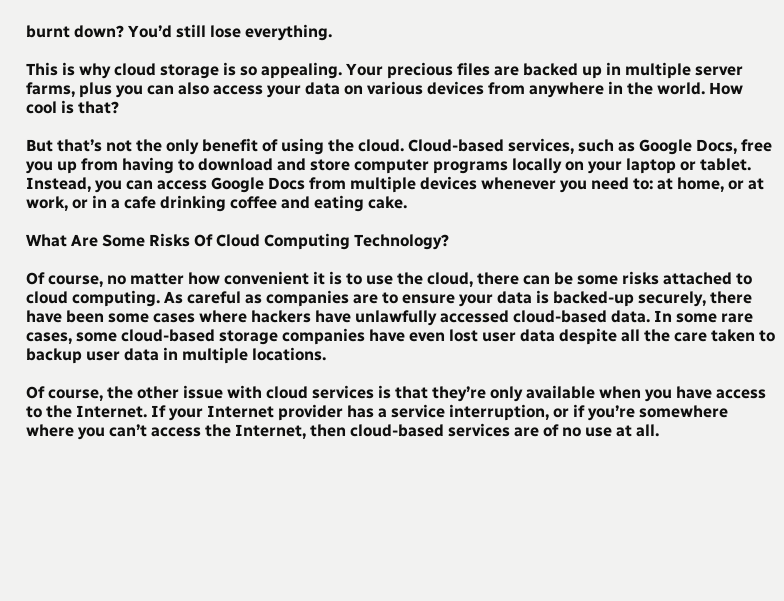burnt down? You’d still lose everything.

This is why cloud storage is so appealing. Your precious files are backed up in multiple server farms, plus you can also access your data on various devices from anywhere in the world. How cool is that?

But that’s not the only benefit of using the cloud. Cloud-based services, such as Google Docs, free you up from having to download and store computer programs locally on your laptop or tablet. Instead, you can access Google Docs from multiple devices whenever you need to: at home, or at work, or in a cafe drinking coffee and eating cake.

What Are Some Risks Of Cloud Computing Technology?

Of course, no matter how convenient it is to use the cloud, there can be some risks attached to cloud computing. As careful as companies are to ensure your data is backed-up securely, there have been some cases where hackers have unlawfully accessed cloud-based data. In some rare cases, some cloud-based storage companies have even lost user data despite all the care taken to backup user data in multiple locations.

Of course, the other issue with cloud services is that they’re only available when you have access to the Internet. If your Internet provider has a service interruption, or if you’re somewhere where you can’t access the Internet, then cloud-based services are of no use at all.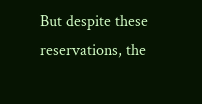But despite these reservations, the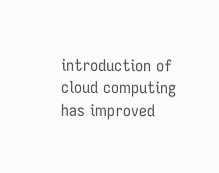introduction of cloud computing has improved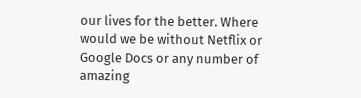our lives for the better. Where would we be without Netflix or Google Docs or any number of amazing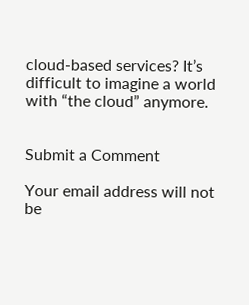cloud-based services? It’s difficult to imagine a world with “the cloud” anymore.


Submit a Comment

Your email address will not be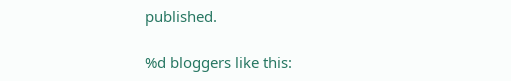published.

%d bloggers like this: